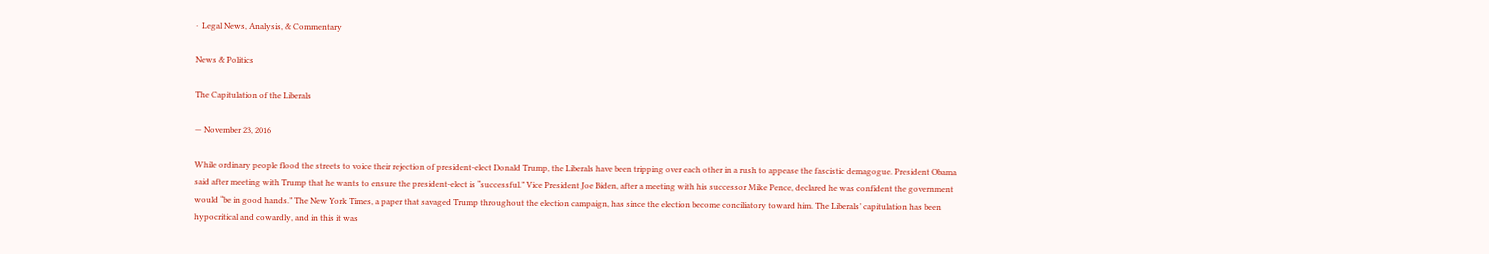·  Legal News, Analysis, & Commentary

News & Politics

The Capitulation of the Liberals

— November 23, 2016

While ordinary people flood the streets to voice their rejection of president-elect Donald Trump, the Liberals have been tripping over each other in a rush to appease the fascistic demagogue. President Obama said after meeting with Trump that he wants to ensure the president-elect is “successful.” Vice President Joe Biden, after a meeting with his successor Mike Pence, declared he was confident the government would “be in good hands.” The New York Times, a paper that savaged Trump throughout the election campaign, has since the election become conciliatory toward him. The Liberals’ capitulation has been hypocritical and cowardly, and in this it was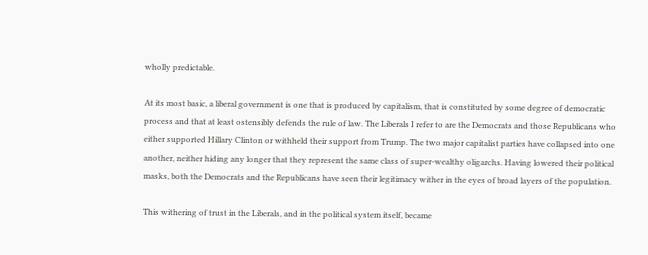wholly predictable.

At its most basic, a liberal government is one that is produced by capitalism, that is constituted by some degree of democratic process and that at least ostensibly defends the rule of law. The Liberals I refer to are the Democrats and those Republicans who either supported Hillary Clinton or withheld their support from Trump. The two major capitalist parties have collapsed into one another, neither hiding any longer that they represent the same class of super-wealthy oligarchs. Having lowered their political masks, both the Democrats and the Republicans have seen their legitimacy wither in the eyes of broad layers of the population.

This withering of trust in the Liberals, and in the political system itself, became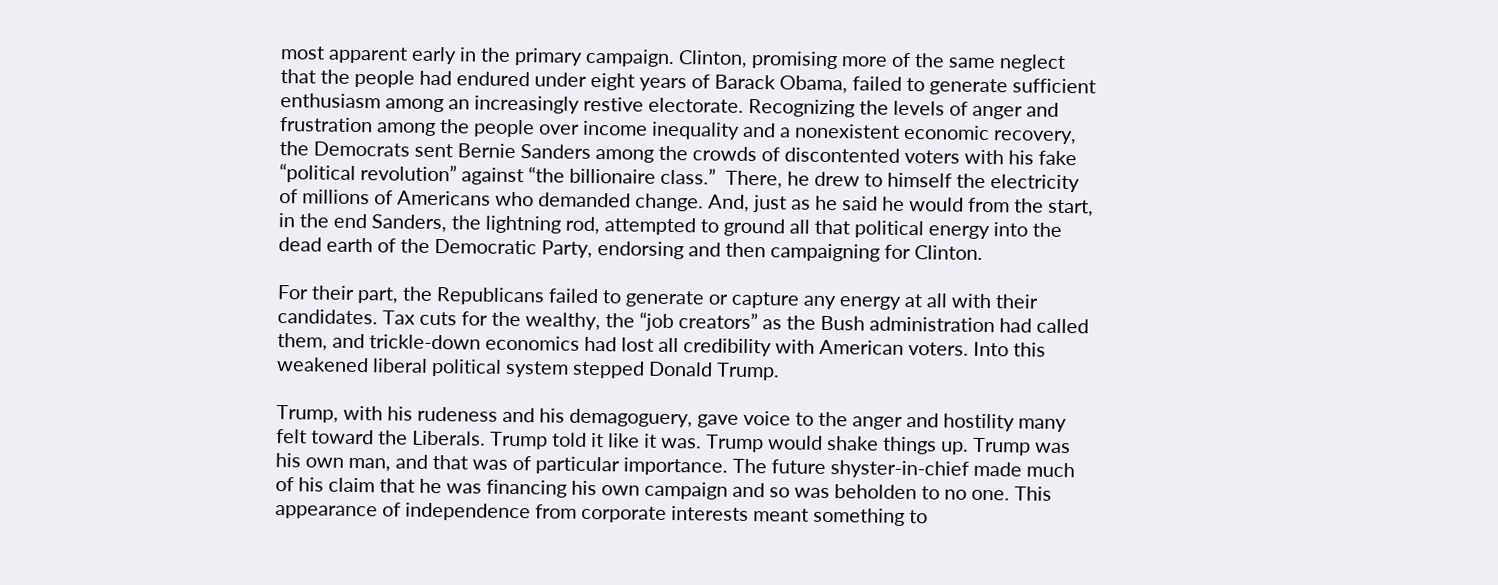most apparent early in the primary campaign. Clinton, promising more of the same neglect that the people had endured under eight years of Barack Obama, failed to generate sufficient enthusiasm among an increasingly restive electorate. Recognizing the levels of anger and frustration among the people over income inequality and a nonexistent economic recovery, the Democrats sent Bernie Sanders among the crowds of discontented voters with his fake “political revolution” against “the billionaire class.”  There, he drew to himself the electricity of millions of Americans who demanded change. And, just as he said he would from the start, in the end Sanders, the lightning rod, attempted to ground all that political energy into the dead earth of the Democratic Party, endorsing and then campaigning for Clinton.

For their part, the Republicans failed to generate or capture any energy at all with their candidates. Tax cuts for the wealthy, the “job creators” as the Bush administration had called them, and trickle-down economics had lost all credibility with American voters. Into this weakened liberal political system stepped Donald Trump.

Trump, with his rudeness and his demagoguery, gave voice to the anger and hostility many felt toward the Liberals. Trump told it like it was. Trump would shake things up. Trump was his own man, and that was of particular importance. The future shyster-in-chief made much of his claim that he was financing his own campaign and so was beholden to no one. This appearance of independence from corporate interests meant something to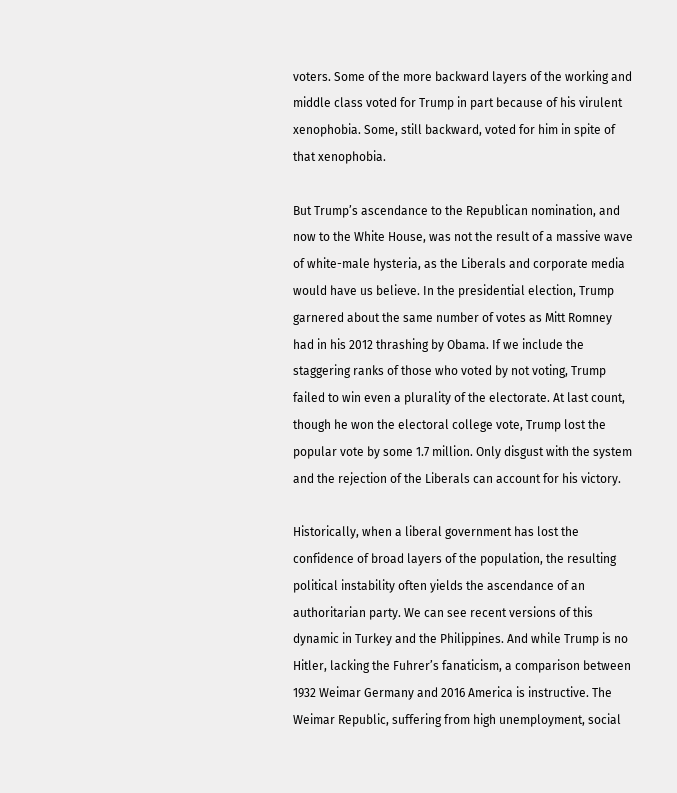voters. Some of the more backward layers of the working and middle class voted for Trump in part because of his virulent xenophobia. Some, still backward, voted for him in spite of that xenophobia.

But Trump’s ascendance to the Republican nomination, and now to the White House, was not the result of a massive wave of white-male hysteria, as the Liberals and corporate media would have us believe. In the presidential election, Trump garnered about the same number of votes as Mitt Romney had in his 2012 thrashing by Obama. If we include the staggering ranks of those who voted by not voting, Trump failed to win even a plurality of the electorate. At last count, though he won the electoral college vote, Trump lost the popular vote by some 1.7 million. Only disgust with the system and the rejection of the Liberals can account for his victory.

Historically, when a liberal government has lost the confidence of broad layers of the population, the resulting political instability often yields the ascendance of an authoritarian party. We can see recent versions of this dynamic in Turkey and the Philippines. And while Trump is no Hitler, lacking the Fuhrer’s fanaticism, a comparison between 1932 Weimar Germany and 2016 America is instructive. The Weimar Republic, suffering from high unemployment, social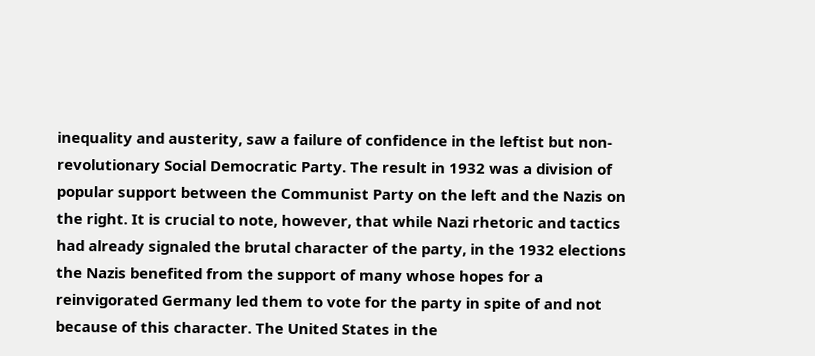inequality and austerity, saw a failure of confidence in the leftist but non-revolutionary Social Democratic Party. The result in 1932 was a division of popular support between the Communist Party on the left and the Nazis on the right. It is crucial to note, however, that while Nazi rhetoric and tactics had already signaled the brutal character of the party, in the 1932 elections the Nazis benefited from the support of many whose hopes for a reinvigorated Germany led them to vote for the party in spite of and not because of this character. The United States in the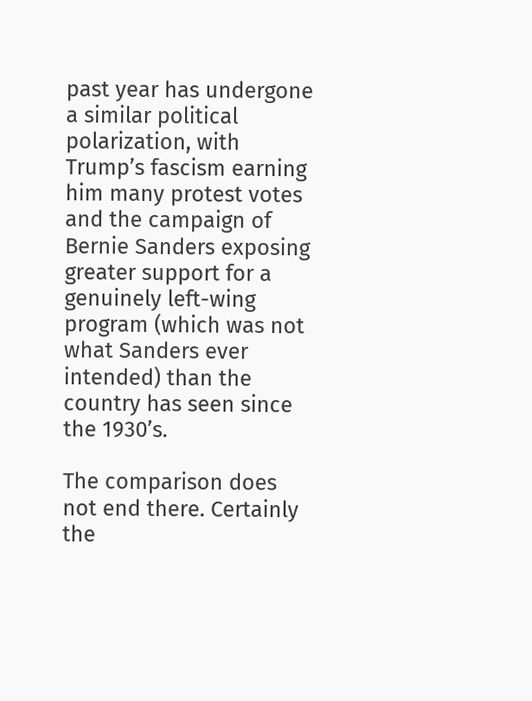past year has undergone a similar political polarization, with Trump’s fascism earning him many protest votes and the campaign of Bernie Sanders exposing greater support for a genuinely left-wing program (which was not what Sanders ever intended) than the country has seen since the 1930’s.

The comparison does not end there. Certainly the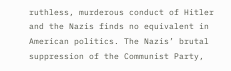ruthless, murderous conduct of Hitler and the Nazis finds no equivalent in American politics. The Nazis’ brutal suppression of the Communist Party,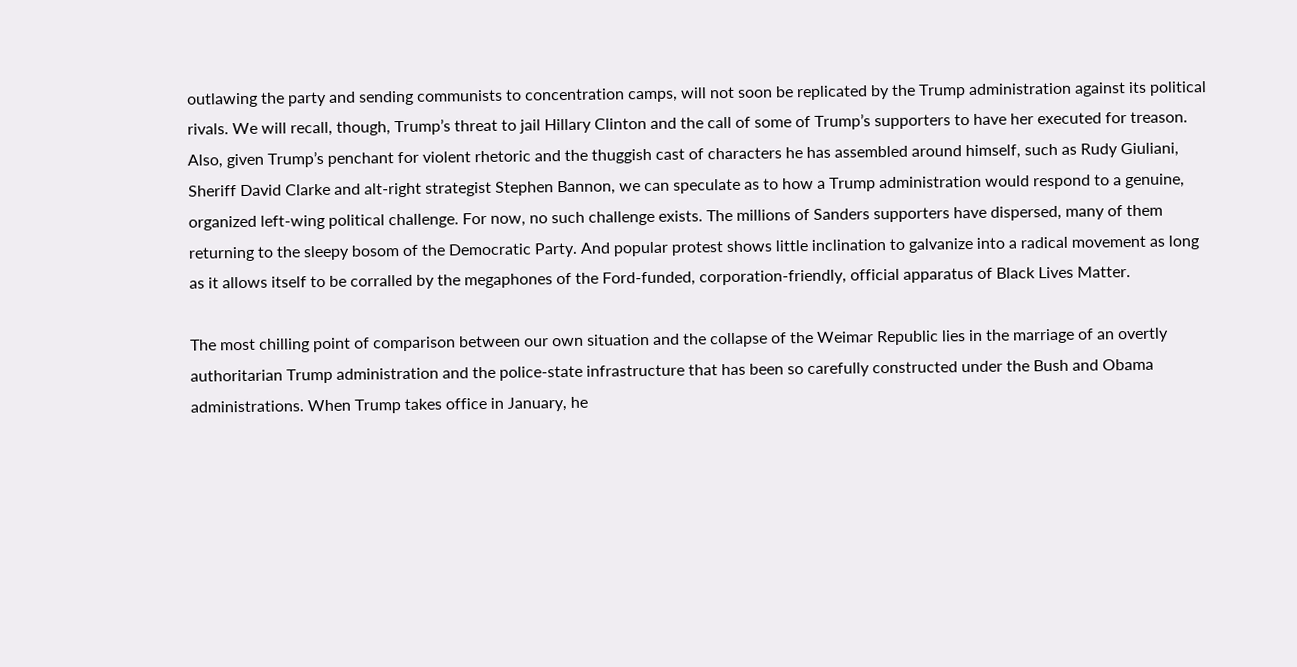outlawing the party and sending communists to concentration camps, will not soon be replicated by the Trump administration against its political rivals. We will recall, though, Trump’s threat to jail Hillary Clinton and the call of some of Trump’s supporters to have her executed for treason. Also, given Trump’s penchant for violent rhetoric and the thuggish cast of characters he has assembled around himself, such as Rudy Giuliani, Sheriff David Clarke and alt-right strategist Stephen Bannon, we can speculate as to how a Trump administration would respond to a genuine, organized left-wing political challenge. For now, no such challenge exists. The millions of Sanders supporters have dispersed, many of them returning to the sleepy bosom of the Democratic Party. And popular protest shows little inclination to galvanize into a radical movement as long as it allows itself to be corralled by the megaphones of the Ford-funded, corporation-friendly, official apparatus of Black Lives Matter.

The most chilling point of comparison between our own situation and the collapse of the Weimar Republic lies in the marriage of an overtly authoritarian Trump administration and the police-state infrastructure that has been so carefully constructed under the Bush and Obama administrations. When Trump takes office in January, he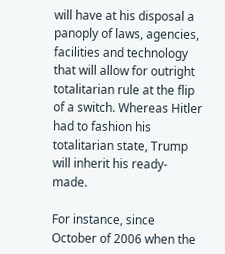will have at his disposal a panoply of laws, agencies, facilities and technology that will allow for outright totalitarian rule at the flip of a switch. Whereas Hitler had to fashion his totalitarian state, Trump will inherit his ready-made.

For instance, since October of 2006 when the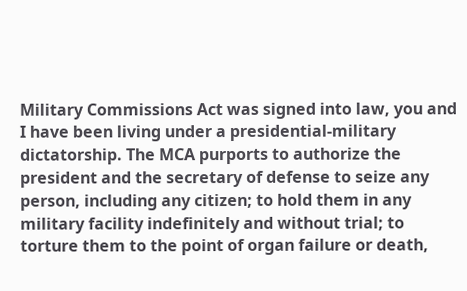Military Commissions Act was signed into law, you and I have been living under a presidential-military dictatorship. The MCA purports to authorize the president and the secretary of defense to seize any person, including any citizen; to hold them in any military facility indefinitely and without trial; to torture them to the point of organ failure or death,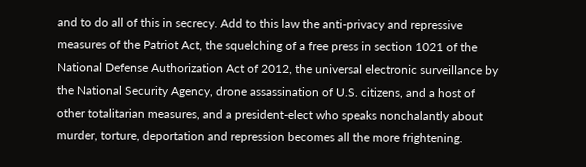and to do all of this in secrecy. Add to this law the anti-privacy and repressive measures of the Patriot Act, the squelching of a free press in section 1021 of the National Defense Authorization Act of 2012, the universal electronic surveillance by the National Security Agency, drone assassination of U.S. citizens, and a host of other totalitarian measures, and a president-elect who speaks nonchalantly about murder, torture, deportation and repression becomes all the more frightening.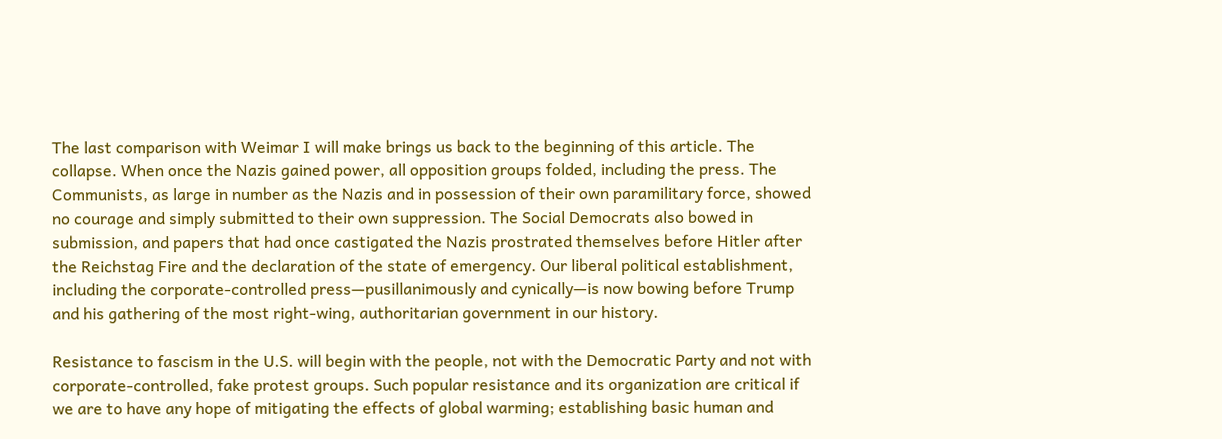The last comparison with Weimar I will make brings us back to the beginning of this article. The collapse. When once the Nazis gained power, all opposition groups folded, including the press. The Communists, as large in number as the Nazis and in possession of their own paramilitary force, showed no courage and simply submitted to their own suppression. The Social Democrats also bowed in submission, and papers that had once castigated the Nazis prostrated themselves before Hitler after the Reichstag Fire and the declaration of the state of emergency. Our liberal political establishment, including the corporate-controlled press—pusillanimously and cynically—is now bowing before Trump and his gathering of the most right-wing, authoritarian government in our history.

Resistance to fascism in the U.S. will begin with the people, not with the Democratic Party and not with corporate-controlled, fake protest groups. Such popular resistance and its organization are critical if we are to have any hope of mitigating the effects of global warming; establishing basic human and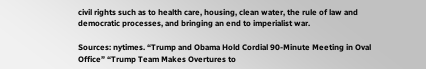civil rights such as to health care, housing, clean water, the rule of law and democratic processes, and bringing an end to imperialist war.

Sources: nytimes. “Trump and Obama Hold Cordial 90-Minute Meeting in Oval Office” “Trump Team Makes Overtures to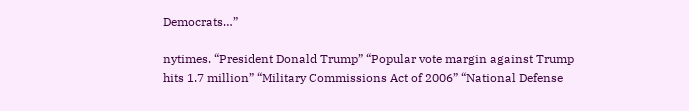Democrats…”

nytimes. “President Donald Trump” “Popular vote margin against Trump hits 1.7 million” “Military Commissions Act of 2006” “National Defense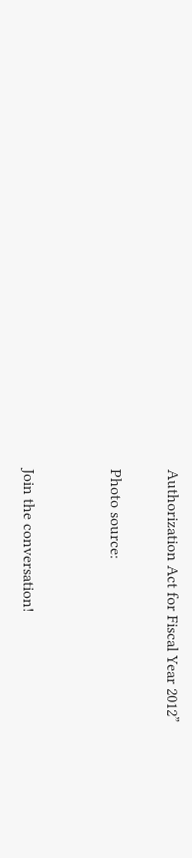Authorization Act for Fiscal Year 2012”

Photo source:


Join the conversation!